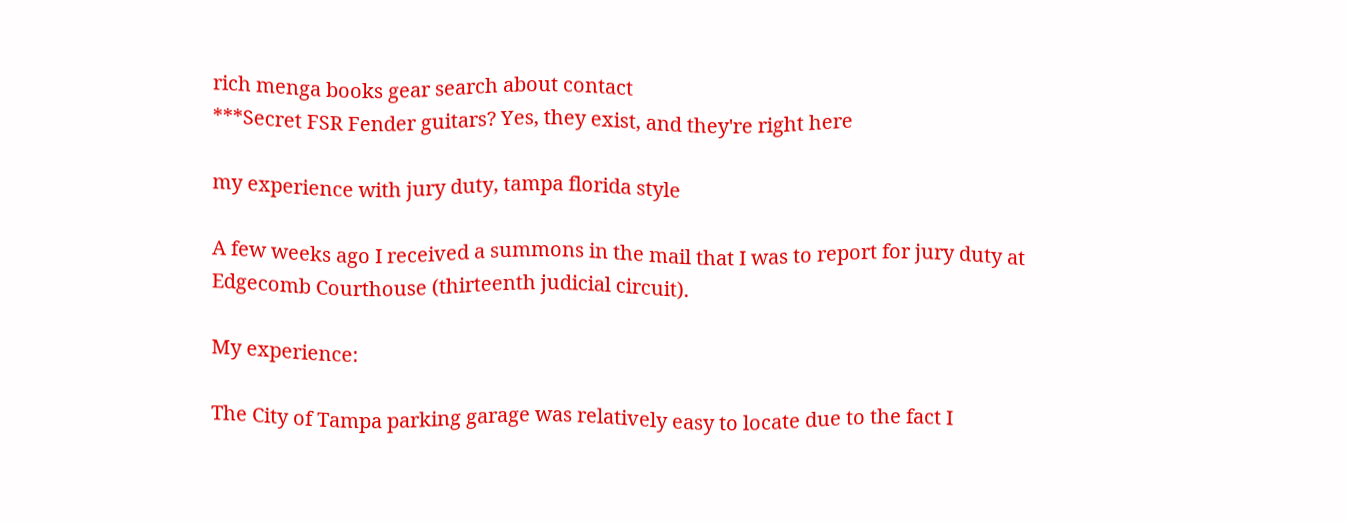rich menga books gear search about contact
***Secret FSR Fender guitars? Yes, they exist, and they're right here

my experience with jury duty, tampa florida style

A few weeks ago I received a summons in the mail that I was to report for jury duty at Edgecomb Courthouse (thirteenth judicial circuit).

My experience:

The City of Tampa parking garage was relatively easy to locate due to the fact I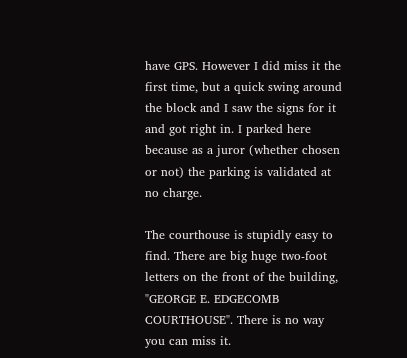have GPS. However I did miss it the first time, but a quick swing around the block and I saw the signs for it and got right in. I parked here because as a juror (whether chosen or not) the parking is validated at no charge.

The courthouse is stupidly easy to find. There are big huge two-foot letters on the front of the building, "GEORGE E. EDGECOMB COURTHOUSE". There is no way you can miss it.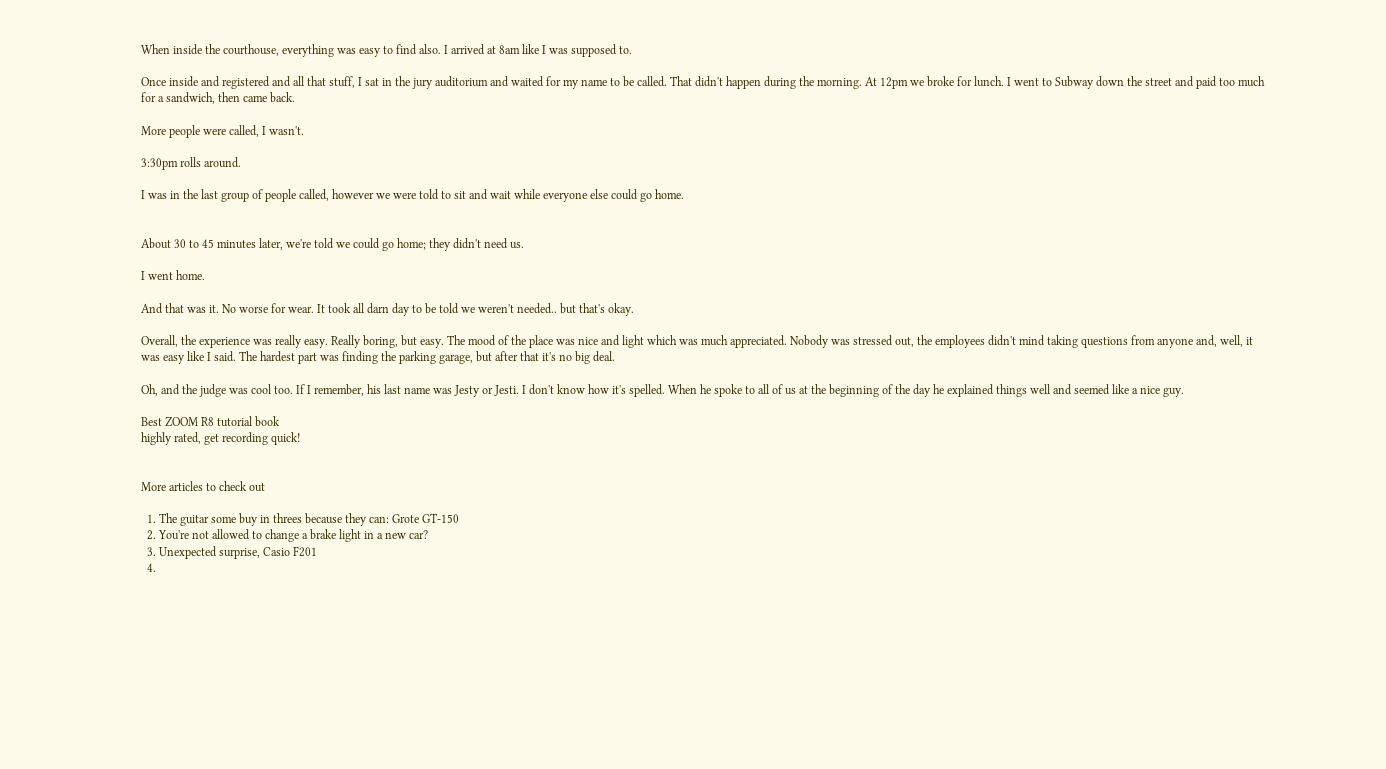When inside the courthouse, everything was easy to find also. I arrived at 8am like I was supposed to.

Once inside and registered and all that stuff, I sat in the jury auditorium and waited for my name to be called. That didn't happen during the morning. At 12pm we broke for lunch. I went to Subway down the street and paid too much for a sandwich, then came back.

More people were called, I wasn't.

3:30pm rolls around.

I was in the last group of people called, however we were told to sit and wait while everyone else could go home.


About 30 to 45 minutes later, we're told we could go home; they didn't need us.

I went home.

And that was it. No worse for wear. It took all darn day to be told we weren't needed.. but that's okay.

Overall, the experience was really easy. Really boring, but easy. The mood of the place was nice and light which was much appreciated. Nobody was stressed out, the employees didn't mind taking questions from anyone and, well, it was easy like I said. The hardest part was finding the parking garage, but after that it's no big deal.

Oh, and the judge was cool too. If I remember, his last name was Jesty or Jesti. I don't know how it's spelled. When he spoke to all of us at the beginning of the day he explained things well and seemed like a nice guy.

Best ZOOM R8 tutorial book
highly rated, get recording quick!


More articles to check out

  1. The guitar some buy in threes because they can: Grote GT-150
  2. You're not allowed to change a brake light in a new car?
  3. Unexpected surprise, Casio F201
  4.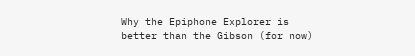Why the Epiphone Explorer is better than the Gibson (for now)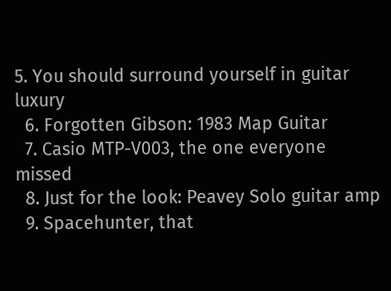5. You should surround yourself in guitar luxury
  6. Forgotten Gibson: 1983 Map Guitar
  7. Casio MTP-V003, the one everyone missed
  8. Just for the look: Peavey Solo guitar amp
  9. Spacehunter, that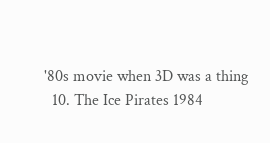'80s movie when 3D was a thing
  10. The Ice Pirates 1984